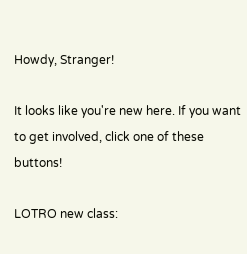Howdy, Stranger!

It looks like you're new here. If you want to get involved, click one of these buttons!

LOTRO new class: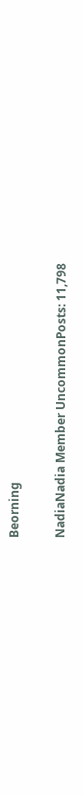Beorning

NadiaNadia Member UncommonPosts: 11,798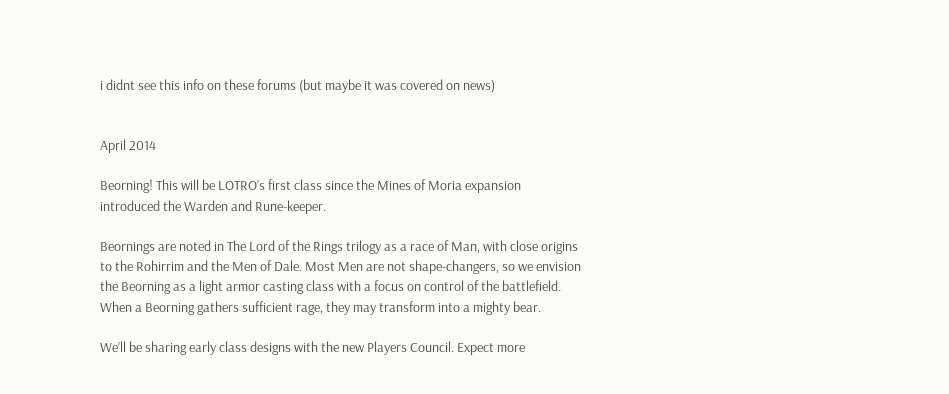i didnt see this info on these forums (but maybe it was covered on news)


April 2014

Beorning! This will be LOTRO’s first class since the Mines of Moria expansion introduced the Warden and Rune-keeper.

Beornings are noted in The Lord of the Rings trilogy as a race of Man, with close origins to the Rohirrim and the Men of Dale. Most Men are not shape-changers, so we envision the Beorning as a light armor casting class with a focus on control of the battlefield. When a Beorning gathers sufficient rage, they may transform into a mighty bear.

We’ll be sharing early class designs with the new Players Council. Expect more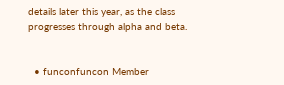details later this year, as the class progresses through alpha and beta.


  • funconfuncon Member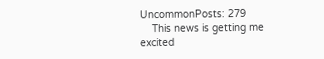UncommonPosts: 279
    This news is getting me excited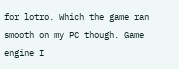for lotro. Which the game ran smooth on my PC though. Game engine I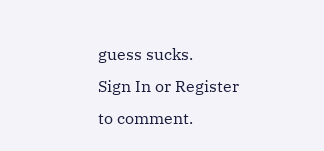guess sucks.
Sign In or Register to comment.